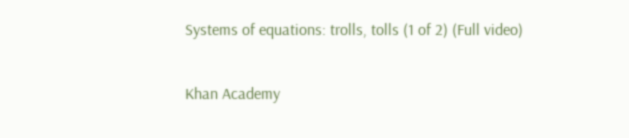Systems of equations: trolls, tolls (1 of 2) (Full video)

Khan Academy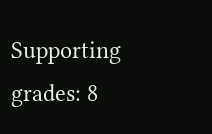Supporting grades: 8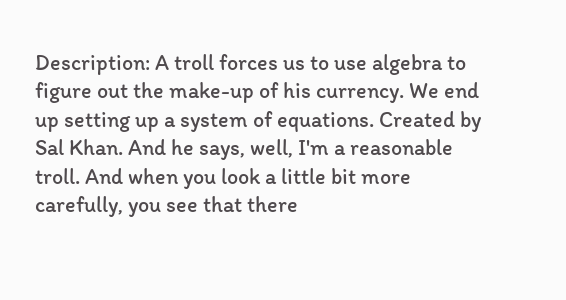Description: A troll forces us to use algebra to figure out the make-up of his currency. We end up setting up a system of equations. Created by Sal Khan. And he says, well, I'm a reasonable troll. And when you look a little bit more carefully, you see that there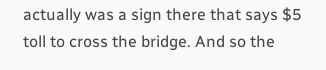actually was a sign there that says $5 toll to cross the bridge. And so the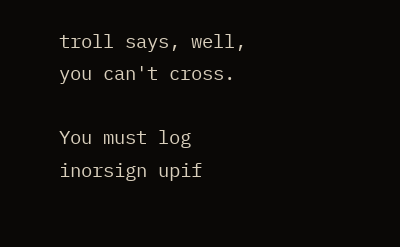troll says, well, you can't cross.

You must log inorsign upif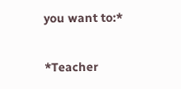you want to:*

*Teacher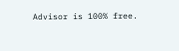Advisor is 100% free.